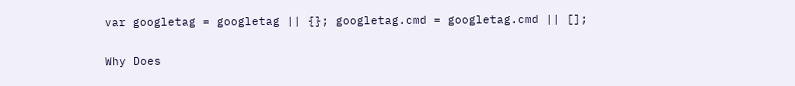var googletag = googletag || {}; googletag.cmd = googletag.cmd || [];

Why Does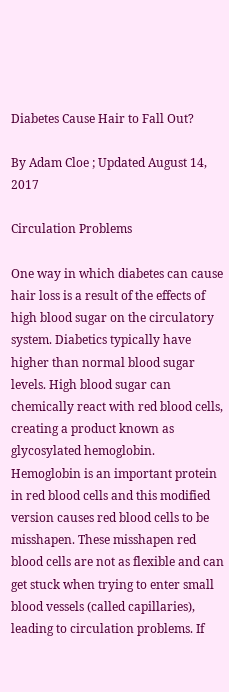Diabetes Cause Hair to Fall Out?

By Adam Cloe ; Updated August 14, 2017

Circulation Problems

One way in which diabetes can cause hair loss is a result of the effects of high blood sugar on the circulatory system. Diabetics typically have higher than normal blood sugar levels. High blood sugar can chemically react with red blood cells, creating a product known as glycosylated hemoglobin. Hemoglobin is an important protein in red blood cells and this modified version causes red blood cells to be misshapen. These misshapen red blood cells are not as flexible and can get stuck when trying to enter small blood vessels (called capillaries), leading to circulation problems. If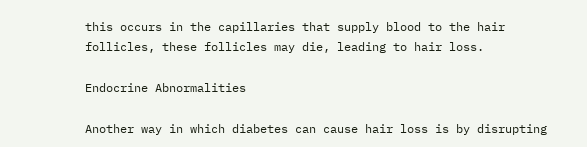this occurs in the capillaries that supply blood to the hair follicles, these follicles may die, leading to hair loss.

Endocrine Abnormalities

Another way in which diabetes can cause hair loss is by disrupting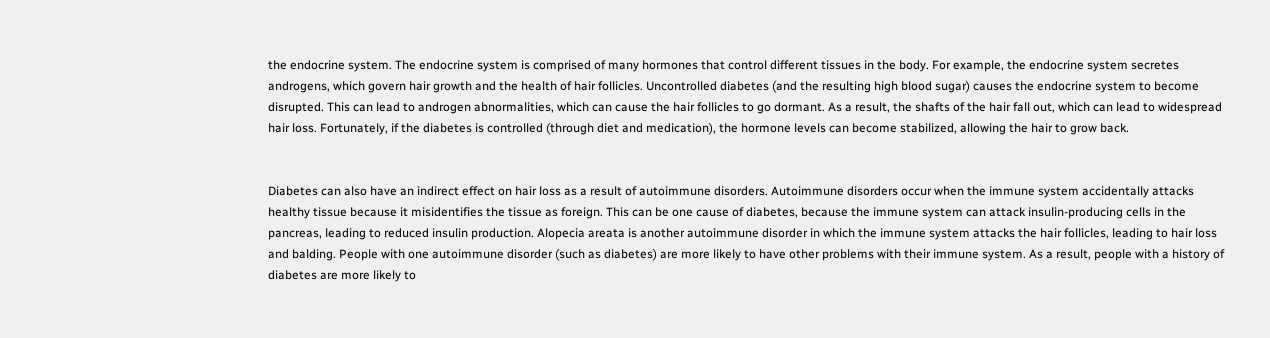the endocrine system. The endocrine system is comprised of many hormones that control different tissues in the body. For example, the endocrine system secretes androgens, which govern hair growth and the health of hair follicles. Uncontrolled diabetes (and the resulting high blood sugar) causes the endocrine system to become disrupted. This can lead to androgen abnormalities, which can cause the hair follicles to go dormant. As a result, the shafts of the hair fall out, which can lead to widespread hair loss. Fortunately, if the diabetes is controlled (through diet and medication), the hormone levels can become stabilized, allowing the hair to grow back.


Diabetes can also have an indirect effect on hair loss as a result of autoimmune disorders. Autoimmune disorders occur when the immune system accidentally attacks healthy tissue because it misidentifies the tissue as foreign. This can be one cause of diabetes, because the immune system can attack insulin-producing cells in the pancreas, leading to reduced insulin production. Alopecia areata is another autoimmune disorder in which the immune system attacks the hair follicles, leading to hair loss and balding. People with one autoimmune disorder (such as diabetes) are more likely to have other problems with their immune system. As a result, people with a history of diabetes are more likely to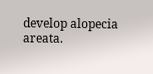develop alopecia areata.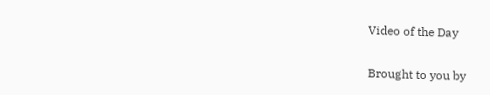Video of the Day

Brought to you by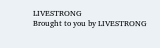LIVESTRONG
Brought to you by LIVESTRONG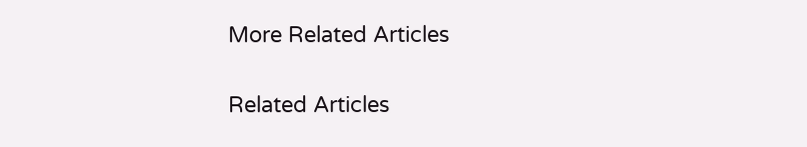More Related Articles

Related Articles